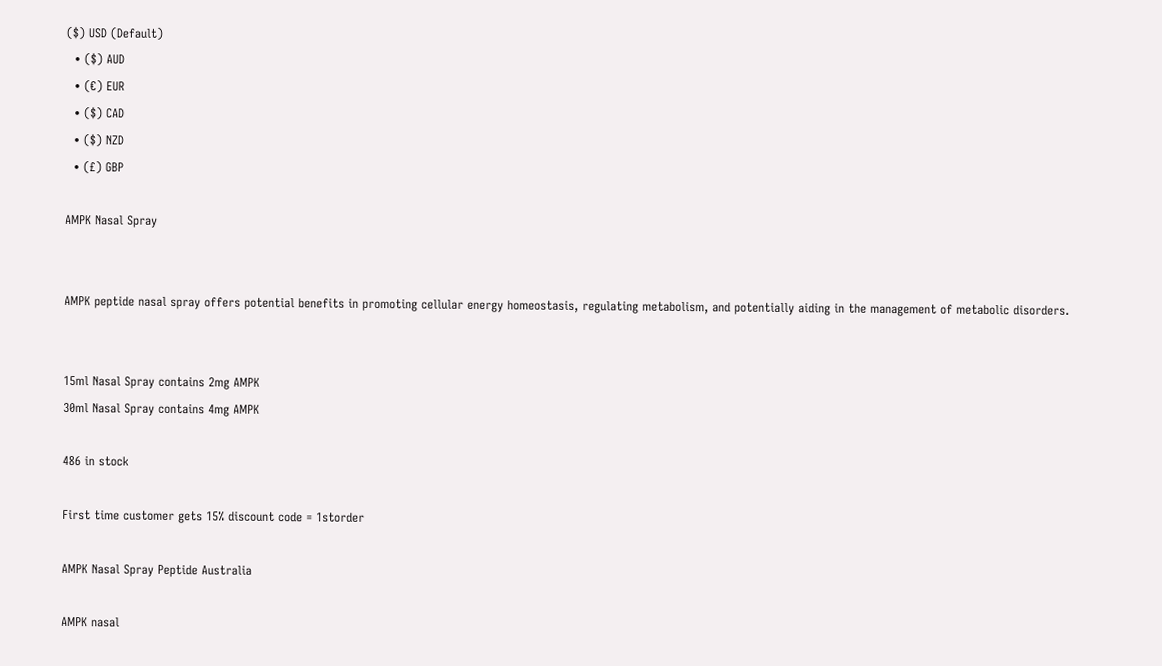($) USD (Default)
  • ($) AUD
  • (€) EUR
  • ($) CAD
  • ($) NZD
  • (£) GBP

AMPK Nasal Spray


AMPK peptide nasal spray offers potential benefits in promoting cellular energy homeostasis, regulating metabolism, and potentially aiding in the management of metabolic disorders.


15ml Nasal Spray contains 2mg AMPK
30ml Nasal Spray contains 4mg AMPK

486 in stock

First time customer gets 15% discount code = 1storder

AMPK Nasal Spray Peptide Australia

AMPK nasal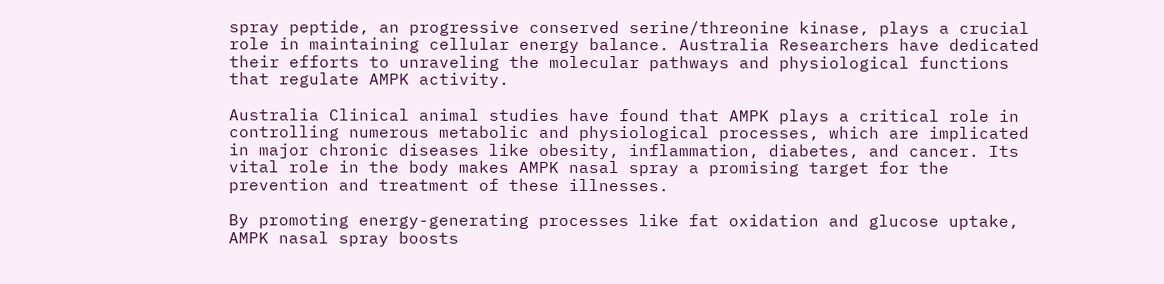spray peptide, an progressive conserved serine/threonine kinase, plays a crucial role in maintaining cellular energy balance. Australia Researchers have dedicated their efforts to unraveling the molecular pathways and physiological functions that regulate AMPK activity.

Australia Clinical animal studies have found that AMPK plays a critical role in controlling numerous metabolic and physiological processes, which are implicated in major chronic diseases like obesity, inflammation, diabetes, and cancer. Its vital role in the body makes AMPK nasal spray a promising target for the prevention and treatment of these illnesses.

By promoting energy-generating processes like fat oxidation and glucose uptake, AMPK nasal spray boosts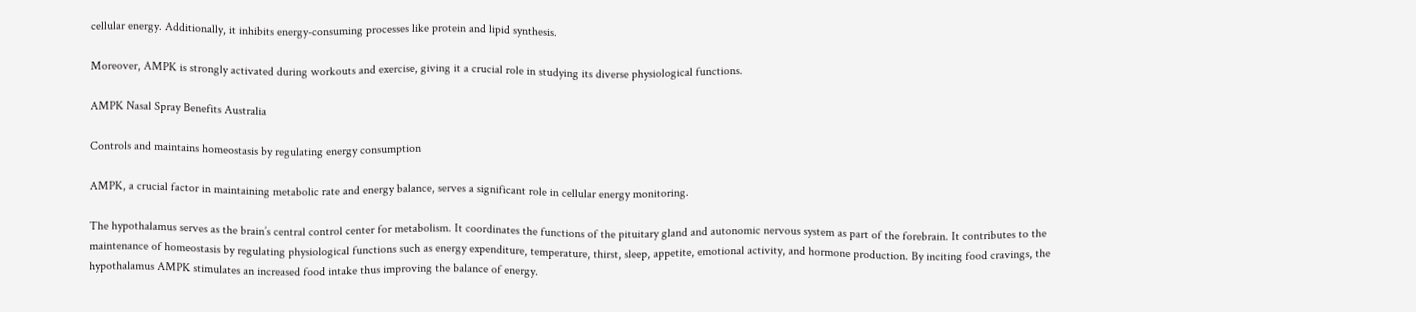cellular energy. Additionally, it inhibits energy-consuming processes like protein and lipid synthesis.

Moreover, AMPK is strongly activated during workouts and exercise, giving it a crucial role in studying its diverse physiological functions.

AMPK Nasal Spray Benefits Australia

Controls and maintains homeostasis by regulating energy consumption

AMPK, a crucial factor in maintaining metabolic rate and energy balance, serves a significant role in cellular energy monitoring.

The hypothalamus serves as the brain’s central control center for metabolism. It coordinates the functions of the pituitary gland and autonomic nervous system as part of the forebrain. It contributes to the maintenance of homeostasis by regulating physiological functions such as energy expenditure, temperature, thirst, sleep, appetite, emotional activity, and hormone production. By inciting food cravings, the hypothalamus AMPK stimulates an increased food intake thus improving the balance of energy.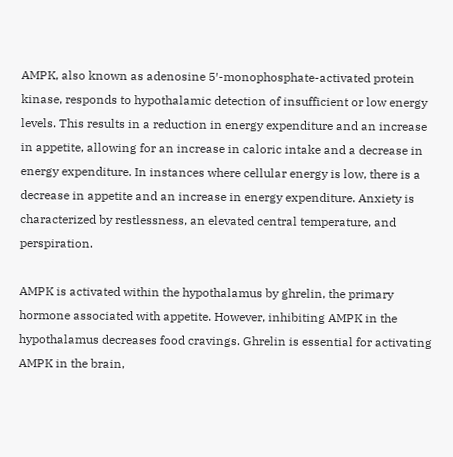AMPK, also known as adenosine 5′-monophosphate-activated protein kinase, responds to hypothalamic detection of insufficient or low energy levels. This results in a reduction in energy expenditure and an increase in appetite, allowing for an increase in caloric intake and a decrease in energy expenditure. In instances where cellular energy is low, there is a decrease in appetite and an increase in energy expenditure. Anxiety is characterized by restlessness, an elevated central temperature, and perspiration.

AMPK is activated within the hypothalamus by ghrelin, the primary hormone associated with appetite. However, inhibiting AMPK in the hypothalamus decreases food cravings. Ghrelin is essential for activating AMPK in the brain,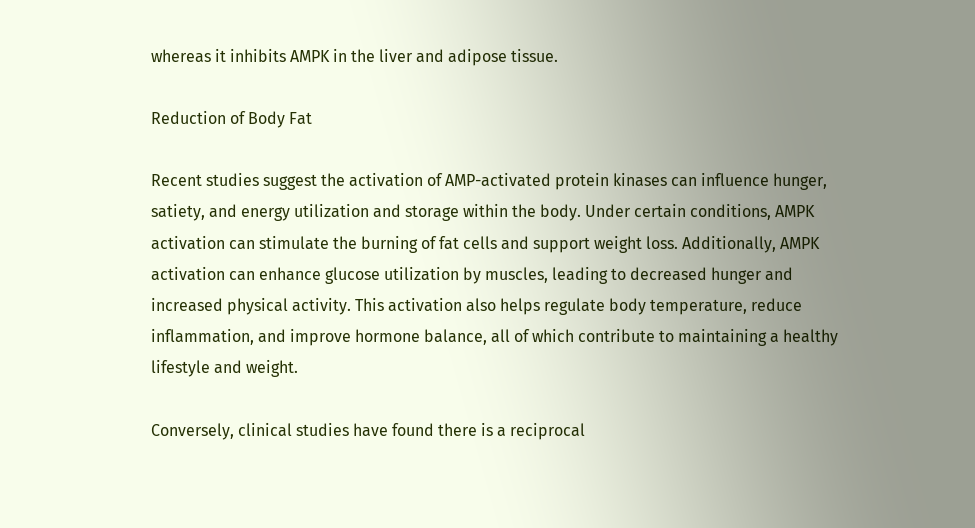whereas it inhibits AMPK in the liver and adipose tissue.

Reduction of Body Fat

Recent studies suggest the activation of AMP-activated protein kinases can influence hunger, satiety, and energy utilization and storage within the body. Under certain conditions, AMPK activation can stimulate the burning of fat cells and support weight loss. Additionally, AMPK activation can enhance glucose utilization by muscles, leading to decreased hunger and increased physical activity. This activation also helps regulate body temperature, reduce inflammation, and improve hormone balance, all of which contribute to maintaining a healthy lifestyle and weight.

Conversely, clinical studies have found there is a reciprocal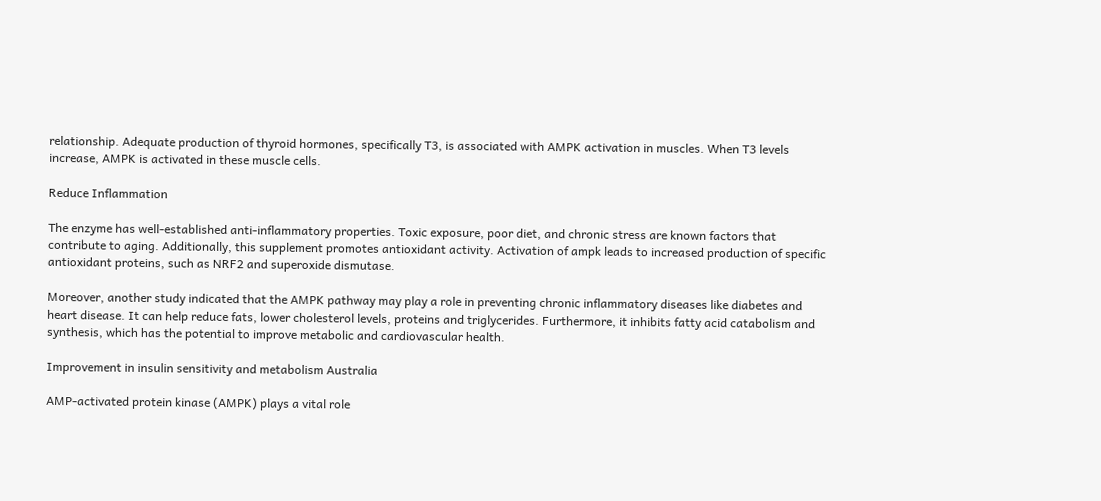relationship. Adequate production of thyroid hormones, specifically T3, is associated with AMPK activation in muscles. When T3 levels increase, AMPK is activated in these muscle cells.

Reduce Inflammation

The enzyme has well-established anti-inflammatory properties. Toxic exposure, poor diet, and chronic stress are known factors that contribute to aging. Additionally, this supplement promotes antioxidant activity. Activation of ampk leads to increased production of specific antioxidant proteins, such as NRF2 and superoxide dismutase.

Moreover, another study indicated that the AMPK pathway may play a role in preventing chronic inflammatory diseases like diabetes and heart disease. It can help reduce fats, lower cholesterol levels, proteins and triglycerides. Furthermore, it inhibits fatty acid catabolism and synthesis, which has the potential to improve metabolic and cardiovascular health.

Improvement in insulin sensitivity and metabolism Australia

AMP-activated protein kinase (AMPK) plays a vital role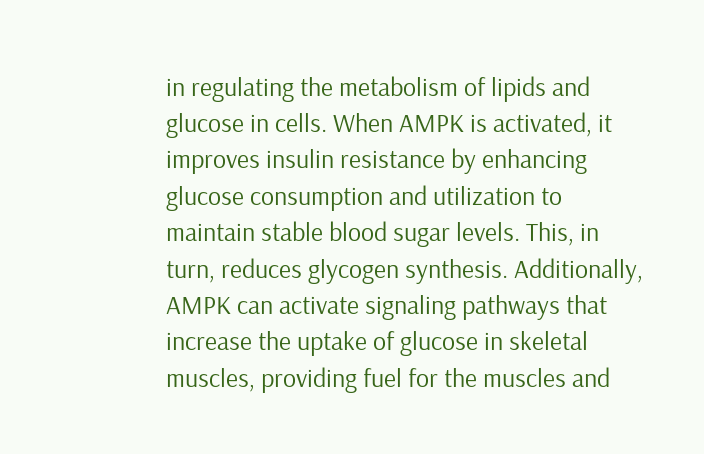in regulating the metabolism of lipids and glucose in cells. When AMPK is activated, it improves insulin resistance by enhancing glucose consumption and utilization to maintain stable blood sugar levels. This, in turn, reduces glycogen synthesis. Additionally, AMPK can activate signaling pathways that increase the uptake of glucose in skeletal muscles, providing fuel for the muscles and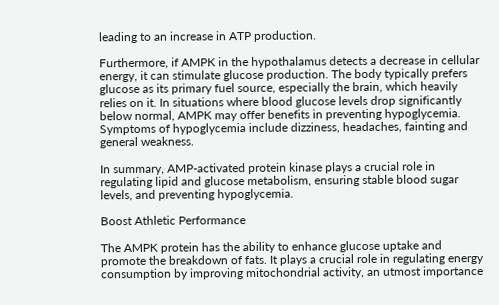leading to an increase in ATP production.

Furthermore, if AMPK in the hypothalamus detects a decrease in cellular energy, it can stimulate glucose production. The body typically prefers glucose as its primary fuel source, especially the brain, which heavily relies on it. In situations where blood glucose levels drop significantly below normal, AMPK may offer benefits in preventing hypoglycemia. Symptoms of hypoglycemia include dizziness, headaches, fainting and general weakness.

In summary, AMP-activated protein kinase plays a crucial role in regulating lipid and glucose metabolism, ensuring stable blood sugar levels, and preventing hypoglycemia.

Boost Athletic Performance

The AMPK protein has the ability to enhance glucose uptake and promote the breakdown of fats. It plays a crucial role in regulating energy consumption by improving mitochondrial activity, an utmost importance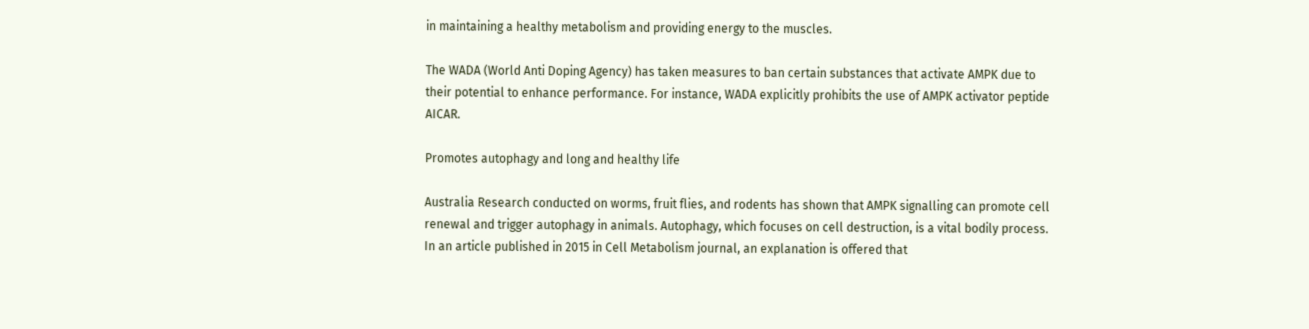in maintaining a healthy metabolism and providing energy to the muscles.

The WADA (World Anti Doping Agency) has taken measures to ban certain substances that activate AMPK due to their potential to enhance performance. For instance, WADA explicitly prohibits the use of AMPK activator peptide AICAR.

Promotes autophagy and long and healthy life

Australia Research conducted on worms, fruit flies, and rodents has shown that AMPK signalling can promote cell renewal and trigger autophagy in animals. Autophagy, which focuses on cell destruction, is a vital bodily process. In an article published in 2015 in Cell Metabolism journal, an explanation is offered that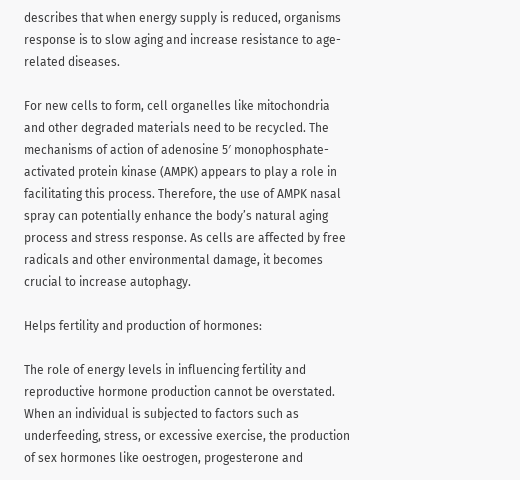describes that when energy supply is reduced, organisms response is to slow aging and increase resistance to age-related diseases.

For new cells to form, cell organelles like mitochondria and other degraded materials need to be recycled. The mechanisms of action of adenosine 5′ monophosphate-activated protein kinase (AMPK) appears to play a role in facilitating this process. Therefore, the use of AMPK nasal spray can potentially enhance the body’s natural aging process and stress response. As cells are affected by free radicals and other environmental damage, it becomes crucial to increase autophagy.

Helps fertility and production of hormones:

The role of energy levels in influencing fertility and reproductive hormone production cannot be overstated. When an individual is subjected to factors such as underfeeding, stress, or excessive exercise, the production of sex hormones like oestrogen, progesterone and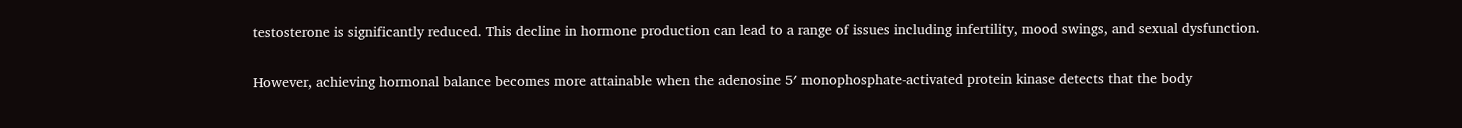testosterone is significantly reduced. This decline in hormone production can lead to a range of issues including infertility, mood swings, and sexual dysfunction.

However, achieving hormonal balance becomes more attainable when the adenosine 5′ monophosphate-activated protein kinase detects that the body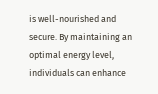is well-nourished and secure. By maintaining an optimal energy level, individuals can enhance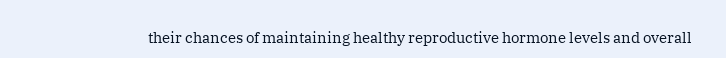their chances of maintaining healthy reproductive hormone levels and overall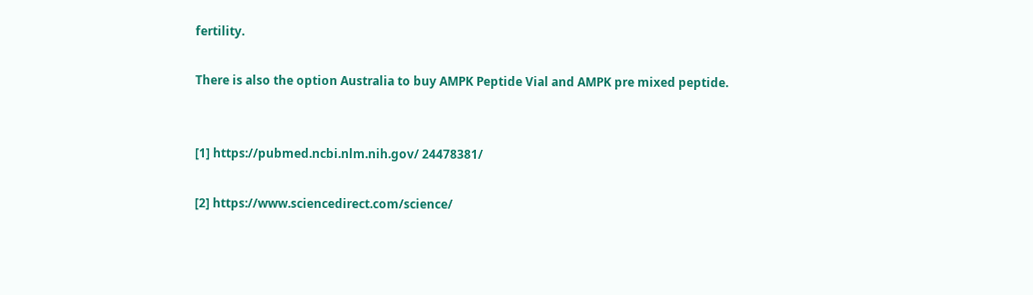fertility.

There is also the option Australia to buy AMPK Peptide Vial and AMPK pre mixed peptide.


[1] https://pubmed.ncbi.nlm.nih.gov/ 24478381/

[2] https://www.sciencedirect.com/science/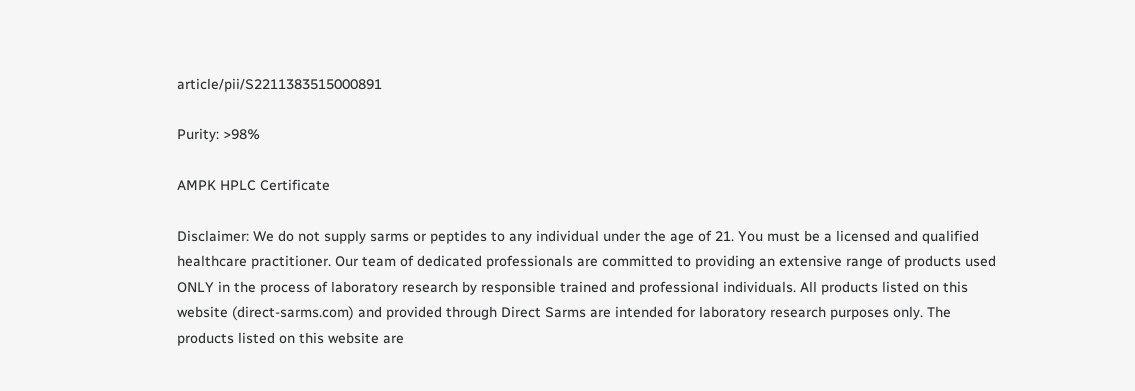article/pii/S2211383515000891

Purity: >98%

AMPK HPLC Certificate

Disclaimer: We do not supply sarms or peptides to any individual under the age of 21. You must be a licensed and qualified healthcare practitioner. Our team of dedicated professionals are committed to providing an extensive range of products used ONLY in the process of laboratory research by responsible trained and professional individuals. All products listed on this website (direct-sarms.com) and provided through Direct Sarms are intended for laboratory research purposes only. The products listed on this website are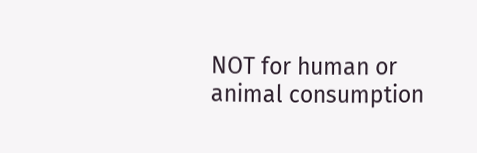NOT for human or animal consumption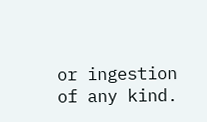or ingestion of any kind.